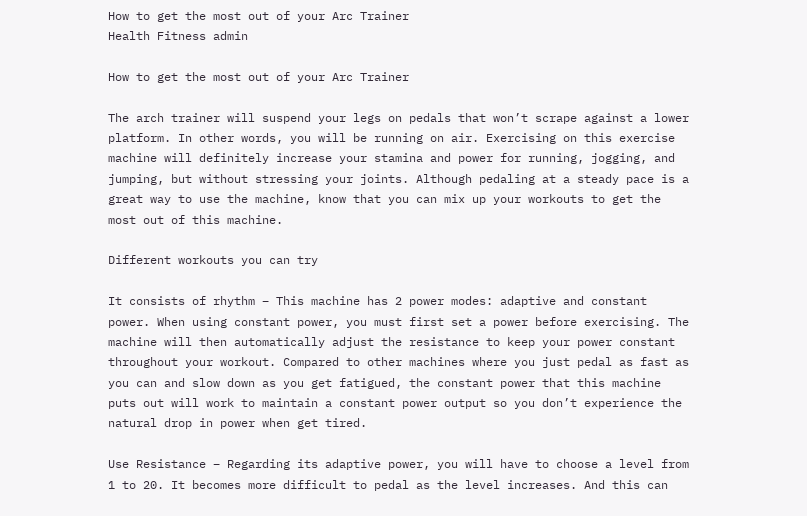How to get the most out of your Arc Trainer
Health Fitness admin

How to get the most out of your Arc Trainer

The arch trainer will suspend your legs on pedals that won’t scrape against a lower platform. In other words, you will be running on air. Exercising on this exercise machine will definitely increase your stamina and power for running, jogging, and jumping, but without stressing your joints. Although pedaling at a steady pace is a great way to use the machine, know that you can mix up your workouts to get the most out of this machine.

Different workouts you can try

It consists of rhythm – This machine has 2 power modes: adaptive and constant power. When using constant power, you must first set a power before exercising. The machine will then automatically adjust the resistance to keep your power constant throughout your workout. Compared to other machines where you just pedal as fast as you can and slow down as you get fatigued, the constant power that this machine puts out will work to maintain a constant power output so you don’t experience the natural drop in power when get tired.

Use Resistance – Regarding its adaptive power, you will have to choose a level from 1 to 20. It becomes more difficult to pedal as the level increases. And this can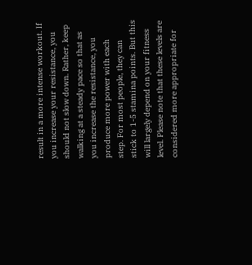result in a more intense workout. If you increase your resistance, you should not slow down. Rather, keep walking at a steady pace so that as you increase the resistance, you produce more power with each step. For most people, they can stick to 1-5 stamina points. But this will largely depend on your fitness level. Please note that these levels are considered more appropriate for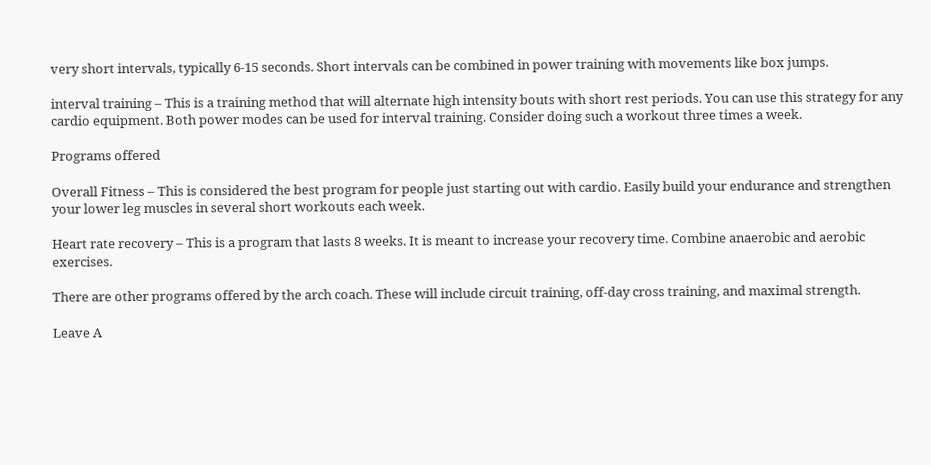very short intervals, typically 6-15 seconds. Short intervals can be combined in power training with movements like box jumps.

interval training – This is a training method that will alternate high intensity bouts with short rest periods. You can use this strategy for any cardio equipment. Both power modes can be used for interval training. Consider doing such a workout three times a week.

Programs offered

Overall Fitness – This is considered the best program for people just starting out with cardio. Easily build your endurance and strengthen your lower leg muscles in several short workouts each week.

Heart rate recovery – This is a program that lasts 8 weeks. It is meant to increase your recovery time. Combine anaerobic and aerobic exercises.

There are other programs offered by the arch coach. These will include circuit training, off-day cross training, and maximal strength.

Leave A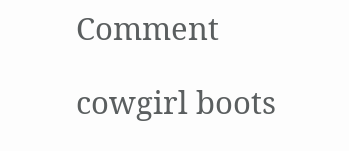Comment

cowgirl boots